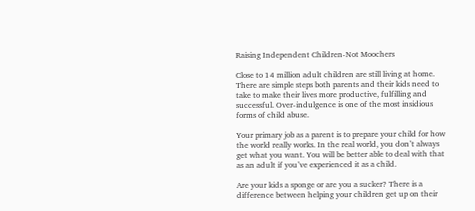Raising Independent Children-Not Moochers

Close to 14 million adult children are still living at home. There are simple steps both parents and their kids need to take to make their lives more productive, fulfilling and successful. Over-indulgence is one of the most insidious forms of child abuse.

Your primary job as a parent is to prepare your child for how the world really works. In the real world, you don’t always get what you want. You will be better able to deal with that as an adult if you’ve experienced it as a child.

Are your kids a sponge or are you a sucker? There is a difference between helping your children get up on their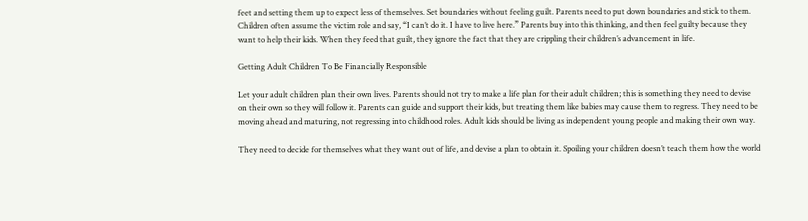feet and setting them up to expect less of themselves. Set boundaries without feeling guilt. Parents need to put down boundaries and stick to them. Children often assume the victim role and say, “I can’t do it. I have to live here.” Parents buy into this thinking, and then feel guilty because they want to help their kids. When they feed that guilt, they ignore the fact that they are crippling their children’s advancement in life.

Getting Adult Children To Be Financially Responsible

Let your adult children plan their own lives. Parents should not try to make a life plan for their adult children; this is something they need to devise on their own so they will follow it. Parents can guide and support their kids, but treating them like babies may cause them to regress. They need to be moving ahead and maturing, not regressing into childhood roles. Adult kids should be living as independent young people and making their own way.

They need to decide for themselves what they want out of life, and devise a plan to obtain it. Spoiling your children doesn’t teach them how the world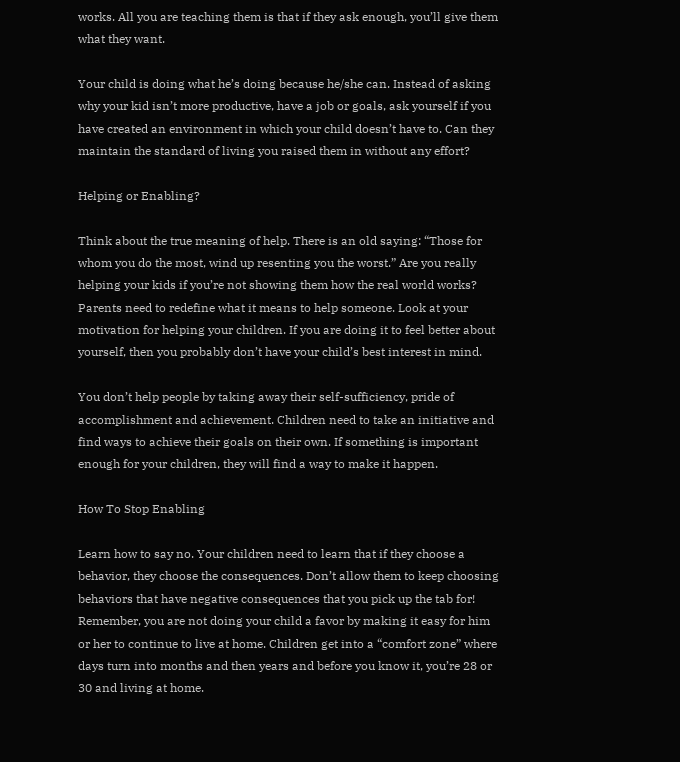works. All you are teaching them is that if they ask enough, you’ll give them what they want.

Your child is doing what he’s doing because he/she can. Instead of asking why your kid isn’t more productive, have a job or goals, ask yourself if you have created an environment in which your child doesn’t have to. Can they maintain the standard of living you raised them in without any effort?

Helping or Enabling?

Think about the true meaning of help. There is an old saying: “Those for whom you do the most, wind up resenting you the worst.” Are you really helping your kids if you’re not showing them how the real world works? Parents need to redefine what it means to help someone. Look at your motivation for helping your children. If you are doing it to feel better about yourself, then you probably don’t have your child’s best interest in mind.

You don’t help people by taking away their self-sufficiency, pride of accomplishment and achievement. Children need to take an initiative and find ways to achieve their goals on their own. If something is important enough for your children, they will find a way to make it happen.

How To Stop Enabling

Learn how to say no. Your children need to learn that if they choose a behavior, they choose the consequences. Don’t allow them to keep choosing behaviors that have negative consequences that you pick up the tab for! Remember, you are not doing your child a favor by making it easy for him or her to continue to live at home. Children get into a “comfort zone” where days turn into months and then years and before you know it, you’re 28 or 30 and living at home.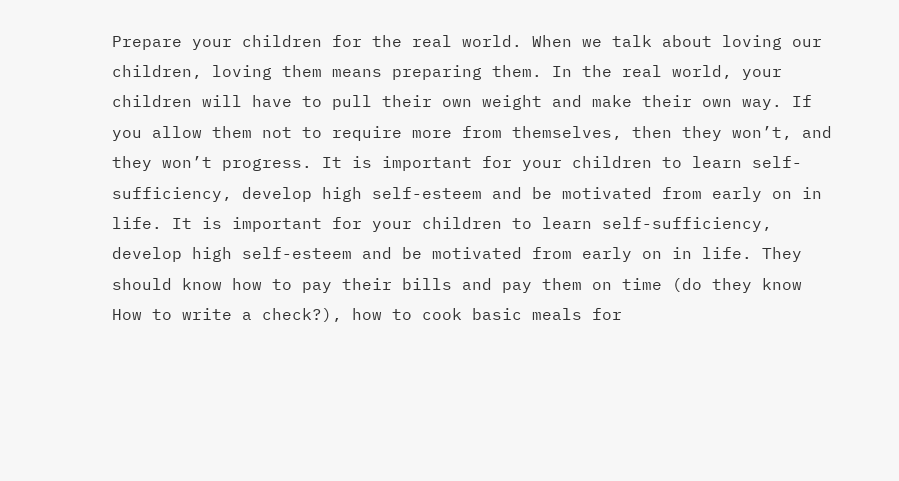Prepare your children for the real world. When we talk about loving our children, loving them means preparing them. In the real world, your children will have to pull their own weight and make their own way. If you allow them not to require more from themselves, then they won’t, and they won’t progress. It is important for your children to learn self-sufficiency, develop high self-esteem and be motivated from early on in life. It is important for your children to learn self-sufficiency, develop high self-esteem and be motivated from early on in life. They should know how to pay their bills and pay them on time (do they know How to write a check?), how to cook basic meals for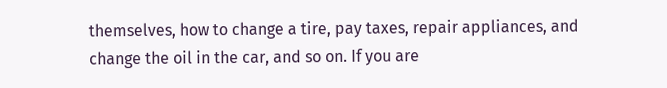themselves, how to change a tire, pay taxes, repair appliances, and change the oil in the car, and so on. If you are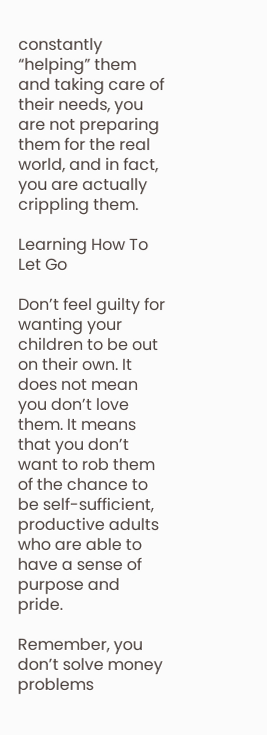constantly “helping” them and taking care of their needs, you are not preparing them for the real world, and in fact, you are actually crippling them.

Learning How To Let Go

Don’t feel guilty for wanting your children to be out on their own. It does not mean you don’t love them. It means that you don’t want to rob them of the chance to be self-sufficient, productive adults who are able to have a sense of purpose and pride.

Remember, you don’t solve money problems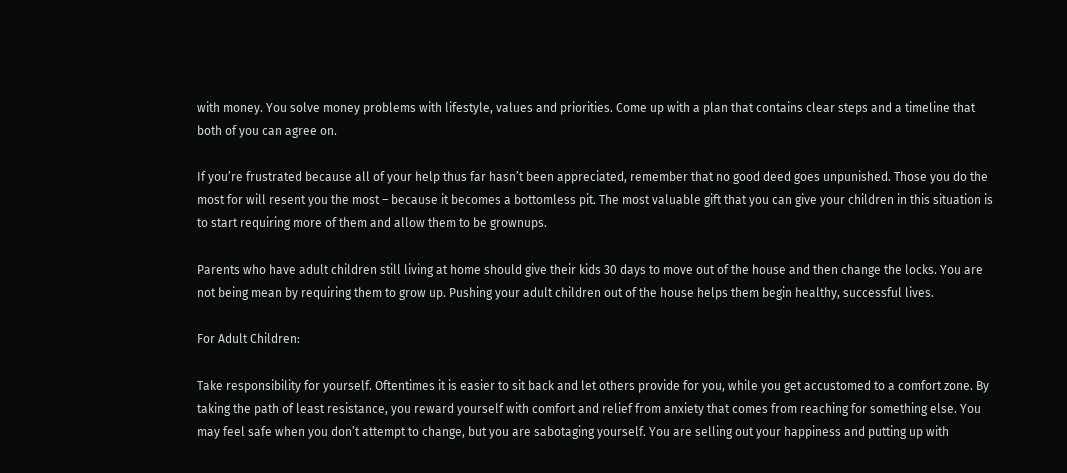with money. You solve money problems with lifestyle, values and priorities. Come up with a plan that contains clear steps and a timeline that both of you can agree on.

If you’re frustrated because all of your help thus far hasn’t been appreciated, remember that no good deed goes unpunished. Those you do the most for will resent you the most – because it becomes a bottomless pit. The most valuable gift that you can give your children in this situation is to start requiring more of them and allow them to be grownups.

Parents who have adult children still living at home should give their kids 30 days to move out of the house and then change the locks. You are not being mean by requiring them to grow up. Pushing your adult children out of the house helps them begin healthy, successful lives.

For Adult Children:

Take responsibility for yourself. Oftentimes it is easier to sit back and let others provide for you, while you get accustomed to a comfort zone. By taking the path of least resistance, you reward yourself with comfort and relief from anxiety that comes from reaching for something else. You may feel safe when you don’t attempt to change, but you are sabotaging yourself. You are selling out your happiness and putting up with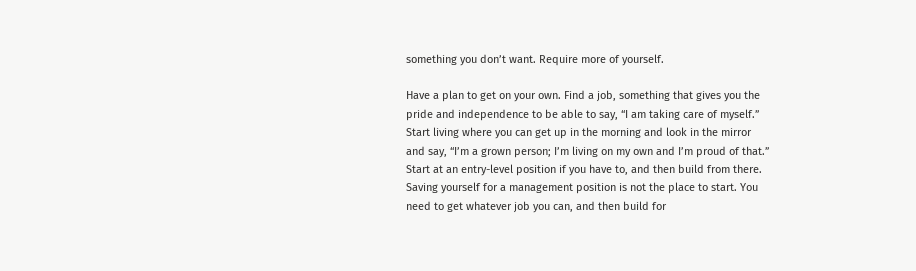something you don’t want. Require more of yourself.

Have a plan to get on your own. Find a job, something that gives you the pride and independence to be able to say, “I am taking care of myself.” Start living where you can get up in the morning and look in the mirror and say, “I’m a grown person; I’m living on my own and I’m proud of that.” Start at an entry-level position if you have to, and then build from there. Saving yourself for a management position is not the place to start. You need to get whatever job you can, and then build for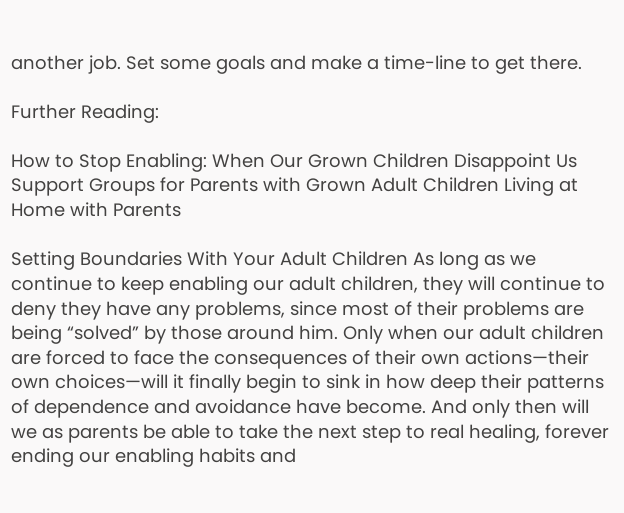another job. Set some goals and make a time-line to get there.

Further Reading:

How to Stop Enabling: When Our Grown Children Disappoint Us
Support Groups for Parents with Grown Adult Children Living at Home with Parents

Setting Boundaries With Your Adult Children As long as we continue to keep enabling our adult children, they will continue to deny they have any problems, since most of their problems are being “solved” by those around him. Only when our adult children are forced to face the consequences of their own actions—their own choices—will it finally begin to sink in how deep their patterns of dependence and avoidance have become. And only then will we as parents be able to take the next step to real healing, forever ending our enabling habits and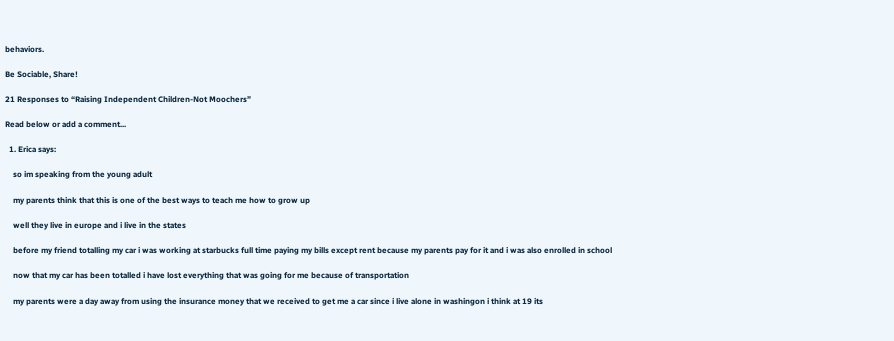behaviors.

Be Sociable, Share!

21 Responses to “Raising Independent Children-Not Moochers”

Read below or add a comment...

  1. Erica says:

    so im speaking from the young adult

    my parents think that this is one of the best ways to teach me how to grow up

    well they live in europe and i live in the states

    before my friend totalling my car i was working at starbucks full time paying my bills except rent because my parents pay for it and i was also enrolled in school

    now that my car has been totalled i have lost everything that was going for me because of transportation

    my parents were a day away from using the insurance money that we received to get me a car since i live alone in washingon i think at 19 its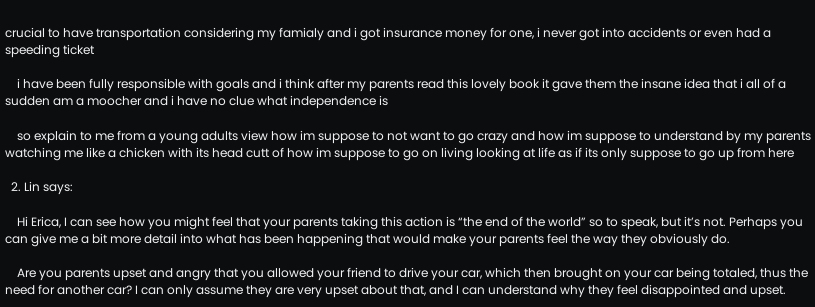crucial to have transportation considering my famialy and i got insurance money for one, i never got into accidents or even had a speeding ticket

    i have been fully responsible with goals and i think after my parents read this lovely book it gave them the insane idea that i all of a sudden am a moocher and i have no clue what independence is

    so explain to me from a young adults view how im suppose to not want to go crazy and how im suppose to understand by my parents watching me like a chicken with its head cutt of how im suppose to go on living looking at life as if its only suppose to go up from here

  2. Lin says:

    Hi Erica, I can see how you might feel that your parents taking this action is “the end of the world” so to speak, but it’s not. Perhaps you can give me a bit more detail into what has been happening that would make your parents feel the way they obviously do.

    Are you parents upset and angry that you allowed your friend to drive your car, which then brought on your car being totaled, thus the need for another car? I can only assume they are very upset about that, and I can understand why they feel disappointed and upset.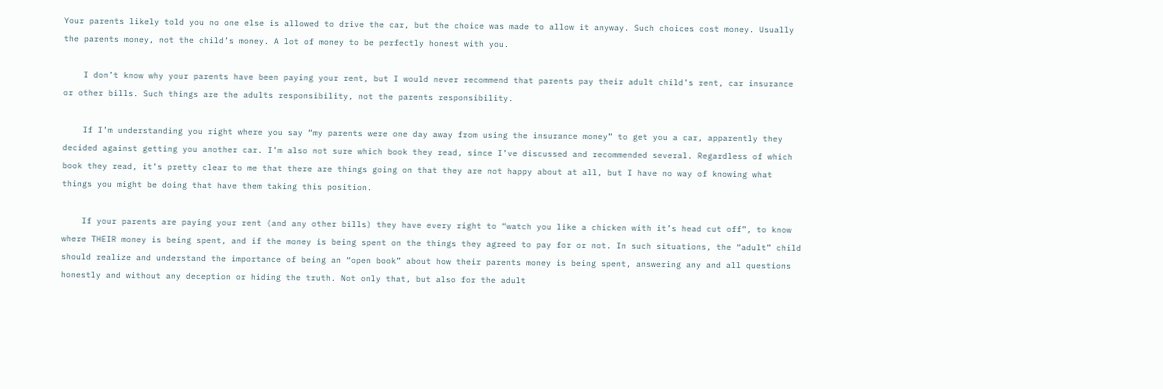Your parents likely told you no one else is allowed to drive the car, but the choice was made to allow it anyway. Such choices cost money. Usually the parents money, not the child’s money. A lot of money to be perfectly honest with you.

    I don’t know why your parents have been paying your rent, but I would never recommend that parents pay their adult child’s rent, car insurance or other bills. Such things are the adults responsibility, not the parents responsibility.

    If I’m understanding you right where you say “my parents were one day away from using the insurance money” to get you a car, apparently they decided against getting you another car. I’m also not sure which book they read, since I’ve discussed and recommended several. Regardless of which book they read, it’s pretty clear to me that there are things going on that they are not happy about at all, but I have no way of knowing what things you might be doing that have them taking this position.

    If your parents are paying your rent (and any other bills) they have every right to “watch you like a chicken with it’s head cut off”, to know where THEIR money is being spent, and if the money is being spent on the things they agreed to pay for or not. In such situations, the “adult” child should realize and understand the importance of being an “open book” about how their parents money is being spent, answering any and all questions honestly and without any deception or hiding the truth. Not only that, but also for the adult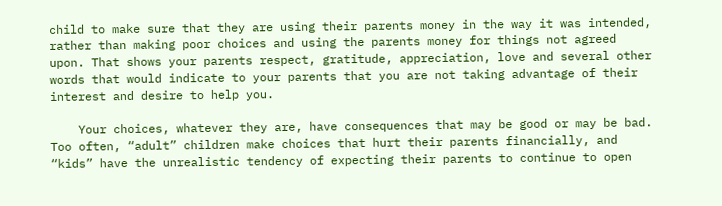child to make sure that they are using their parents money in the way it was intended, rather than making poor choices and using the parents money for things not agreed upon. That shows your parents respect, gratitude, appreciation, love and several other words that would indicate to your parents that you are not taking advantage of their interest and desire to help you.

    Your choices, whatever they are, have consequences that may be good or may be bad. Too often, “adult” children make choices that hurt their parents financially, and “kids” have the unrealistic tendency of expecting their parents to continue to open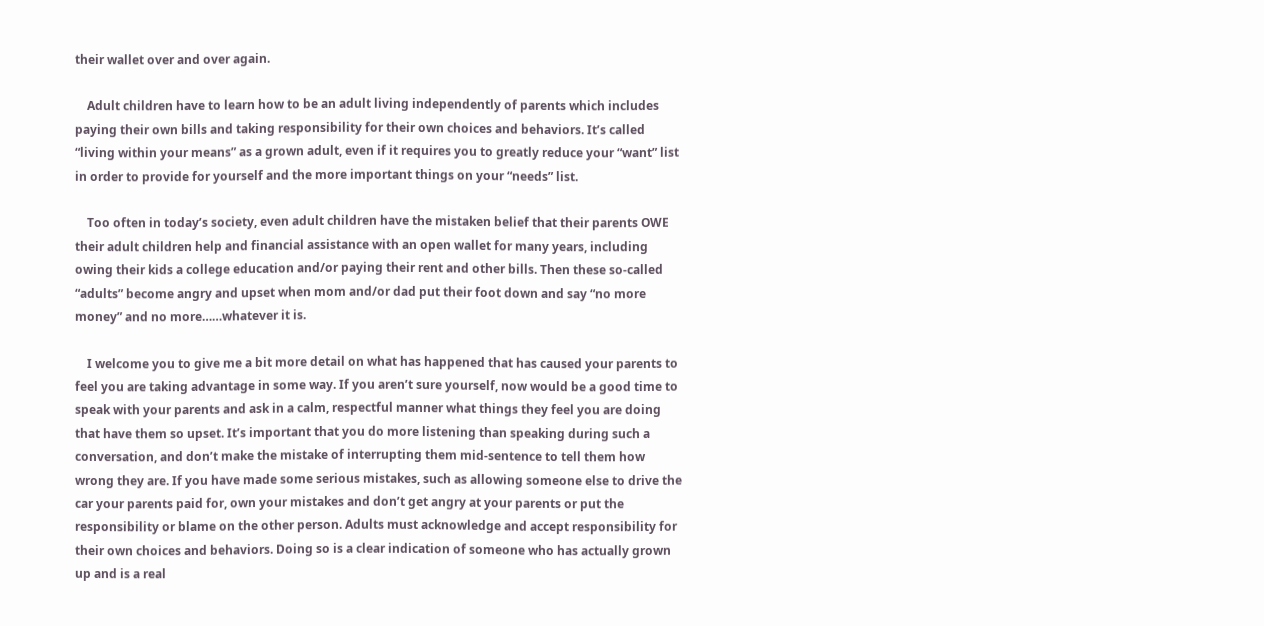their wallet over and over again.

    Adult children have to learn how to be an adult living independently of parents which includes paying their own bills and taking responsibility for their own choices and behaviors. It’s called “living within your means” as a grown adult, even if it requires you to greatly reduce your “want” list in order to provide for yourself and the more important things on your “needs” list.

    Too often in today’s society, even adult children have the mistaken belief that their parents OWE their adult children help and financial assistance with an open wallet for many years, including owing their kids a college education and/or paying their rent and other bills. Then these so-called “adults” become angry and upset when mom and/or dad put their foot down and say “no more money” and no more……whatever it is.

    I welcome you to give me a bit more detail on what has happened that has caused your parents to feel you are taking advantage in some way. If you aren’t sure yourself, now would be a good time to speak with your parents and ask in a calm, respectful manner what things they feel you are doing that have them so upset. It’s important that you do more listening than speaking during such a conversation, and don’t make the mistake of interrupting them mid-sentence to tell them how wrong they are. If you have made some serious mistakes, such as allowing someone else to drive the car your parents paid for, own your mistakes and don’t get angry at your parents or put the responsibility or blame on the other person. Adults must acknowledge and accept responsibility for their own choices and behaviors. Doing so is a clear indication of someone who has actually grown up and is a real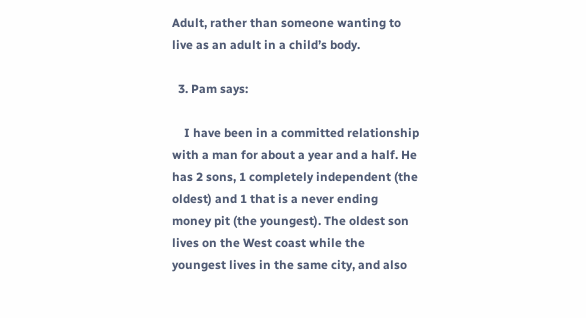Adult, rather than someone wanting to live as an adult in a child’s body.

  3. Pam says:

    I have been in a committed relationship with a man for about a year and a half. He has 2 sons, 1 completely independent (the oldest) and 1 that is a never ending money pit (the youngest). The oldest son lives on the West coast while the youngest lives in the same city, and also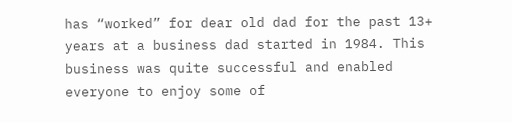has “worked” for dear old dad for the past 13+ years at a business dad started in 1984. This business was quite successful and enabled everyone to enjoy some of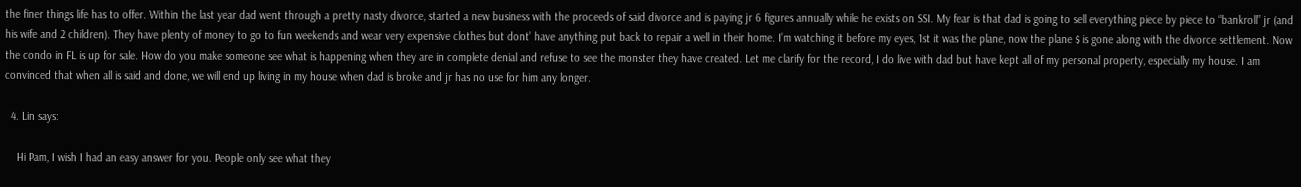the finer things life has to offer. Within the last year dad went through a pretty nasty divorce, started a new business with the proceeds of said divorce and is paying jr 6 figures annually while he exists on SSI. My fear is that dad is going to sell everything piece by piece to “bankroll” jr (and his wife and 2 children). They have plenty of money to go to fun weekends and wear very expensive clothes but dont’ have anything put back to repair a well in their home. I’m watching it before my eyes, 1st it was the plane, now the plane $ is gone along with the divorce settlement. Now the condo in FL is up for sale. How do you make someone see what is happening when they are in complete denial and refuse to see the monster they have created. Let me clarify for the record, I do live with dad but have kept all of my personal property, especially my house. I am convinced that when all is said and done, we will end up living in my house when dad is broke and jr has no use for him any longer.

  4. Lin says:

    Hi Pam, I wish I had an easy answer for you. People only see what they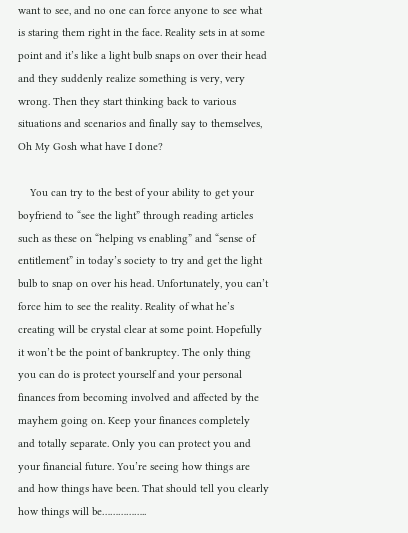want to see, and no one can force anyone to see what is staring them right in the face. Reality sets in at some point and it’s like a light bulb snaps on over their head and they suddenly realize something is very, very wrong. Then they start thinking back to various situations and scenarios and finally say to themselves, Oh My Gosh what have I done?

    You can try to the best of your ability to get your boyfriend to “see the light” through reading articles such as these on “helping vs enabling” and “sense of entitlement” in today’s society to try and get the light bulb to snap on over his head. Unfortunately, you can’t force him to see the reality. Reality of what he’s creating will be crystal clear at some point. Hopefully it won’t be the point of bankruptcy. The only thing you can do is protect yourself and your personal finances from becoming involved and affected by the mayhem going on. Keep your finances completely and totally separate. Only you can protect you and your financial future. You’re seeing how things are and how things have been. That should tell you clearly how things will be……………..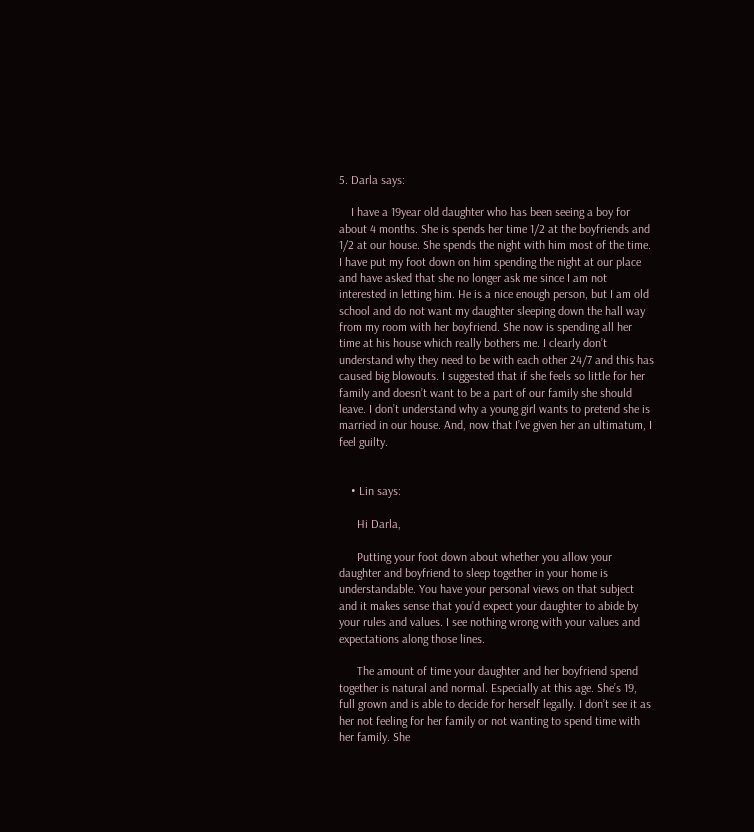5. Darla says:

    I have a 19year old daughter who has been seeing a boy for about 4 months. She is spends her time 1/2 at the boyfriends and 1/2 at our house. She spends the night with him most of the time. I have put my foot down on him spending the night at our place and have asked that she no longer ask me since I am not interested in letting him. He is a nice enough person, but I am old school and do not want my daughter sleeping down the hall way from my room with her boyfriend. She now is spending all her time at his house which really bothers me. I clearly don’t understand why they need to be with each other 24/7 and this has caused big blowouts. I suggested that if she feels so little for her family and doesn’t want to be a part of our family she should leave. I don’t understand why a young girl wants to pretend she is married in our house. And, now that I’ve given her an ultimatum, I feel guilty.


    • Lin says:

      Hi Darla,

      Putting your foot down about whether you allow your daughter and boyfriend to sleep together in your home is understandable. You have your personal views on that subject and it makes sense that you’d expect your daughter to abide by your rules and values. I see nothing wrong with your values and expectations along those lines.

      The amount of time your daughter and her boyfriend spend together is natural and normal. Especially at this age. She’s 19, full grown and is able to decide for herself legally. I don’t see it as her not feeling for her family or not wanting to spend time with her family. She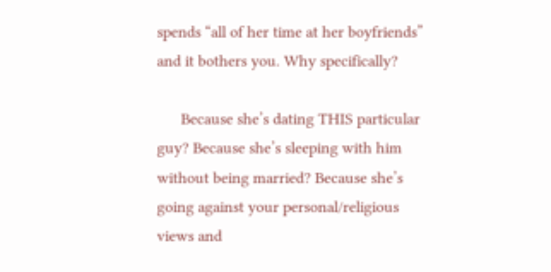spends “all of her time at her boyfriends” and it bothers you. Why specifically?

      Because she’s dating THIS particular guy? Because she’s sleeping with him without being married? Because she’s going against your personal/religious views and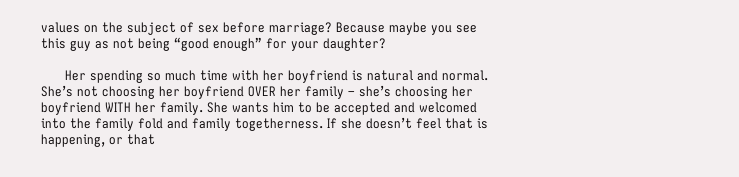values on the subject of sex before marriage? Because maybe you see this guy as not being “good enough” for your daughter?

      Her spending so much time with her boyfriend is natural and normal. She’s not choosing her boyfriend OVER her family – she’s choosing her boyfriend WITH her family. She wants him to be accepted and welcomed into the family fold and family togetherness. If she doesn’t feel that is happening, or that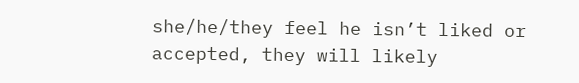she/he/they feel he isn’t liked or accepted, they will likely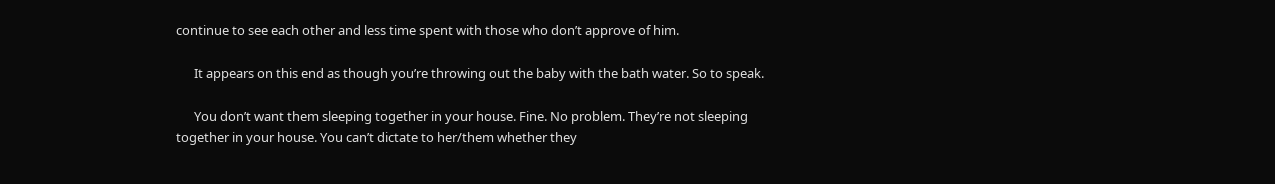continue to see each other and less time spent with those who don’t approve of him.

      It appears on this end as though you’re throwing out the baby with the bath water. So to speak.

      You don’t want them sleeping together in your house. Fine. No problem. They’re not sleeping together in your house. You can’t dictate to her/them whether they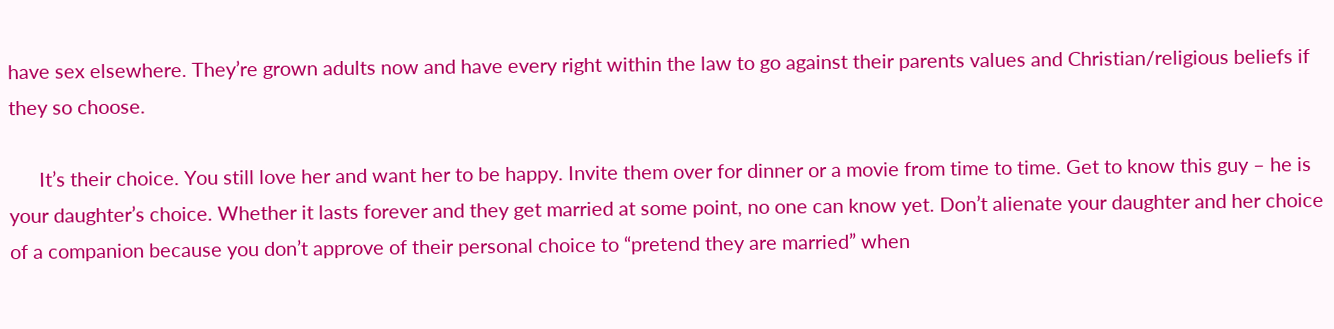have sex elsewhere. They’re grown adults now and have every right within the law to go against their parents values and Christian/religious beliefs if they so choose.

      It’s their choice. You still love her and want her to be happy. Invite them over for dinner or a movie from time to time. Get to know this guy – he is your daughter’s choice. Whether it lasts forever and they get married at some point, no one can know yet. Don’t alienate your daughter and her choice of a companion because you don’t approve of their personal choice to “pretend they are married” when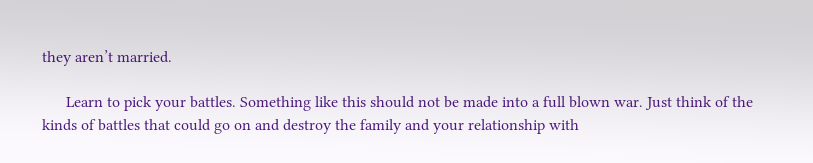they aren’t married.

      Learn to pick your battles. Something like this should not be made into a full blown war. Just think of the kinds of battles that could go on and destroy the family and your relationship with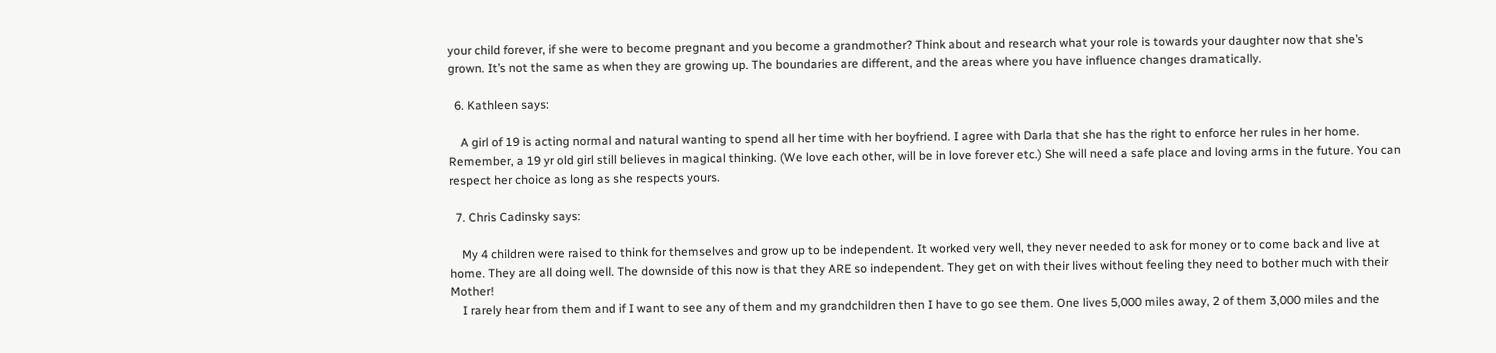your child forever, if she were to become pregnant and you become a grandmother? Think about and research what your role is towards your daughter now that she’s grown. It’s not the same as when they are growing up. The boundaries are different, and the areas where you have influence changes dramatically.

  6. Kathleen says:

    A girl of 19 is acting normal and natural wanting to spend all her time with her boyfriend. I agree with Darla that she has the right to enforce her rules in her home. Remember, a 19 yr old girl still believes in magical thinking. (We love each other, will be in love forever etc.) She will need a safe place and loving arms in the future. You can respect her choice as long as she respects yours.

  7. Chris Cadinsky says:

    My 4 children were raised to think for themselves and grow up to be independent. It worked very well, they never needed to ask for money or to come back and live at home. They are all doing well. The downside of this now is that they ARE so independent. They get on with their lives without feeling they need to bother much with their Mother!
    I rarely hear from them and if I want to see any of them and my grandchildren then I have to go see them. One lives 5,000 miles away, 2 of them 3,000 miles and the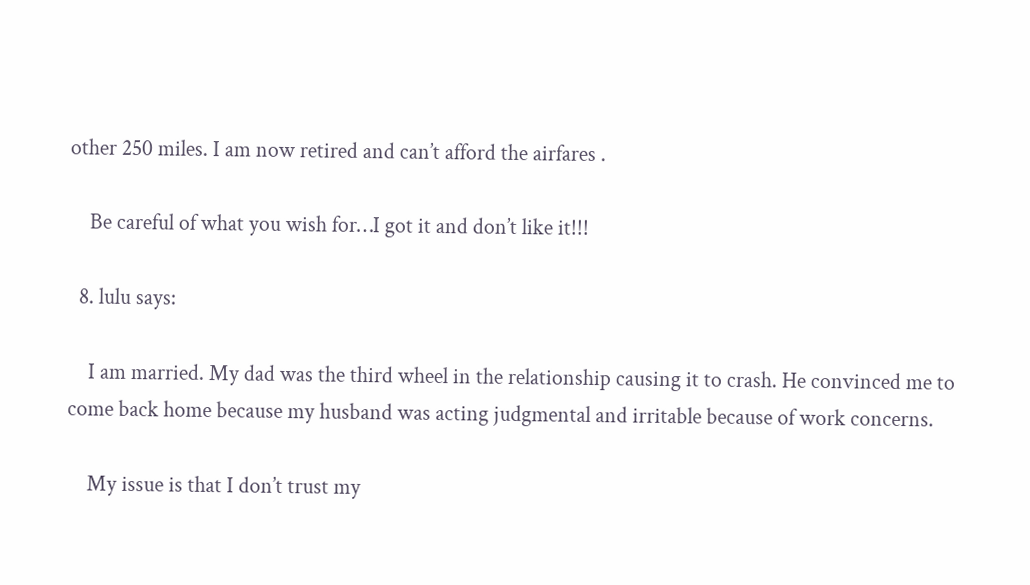other 250 miles. I am now retired and can’t afford the airfares .

    Be careful of what you wish for…I got it and don’t like it!!!

  8. lulu says:

    I am married. My dad was the third wheel in the relationship causing it to crash. He convinced me to come back home because my husband was acting judgmental and irritable because of work concerns.

    My issue is that I don’t trust my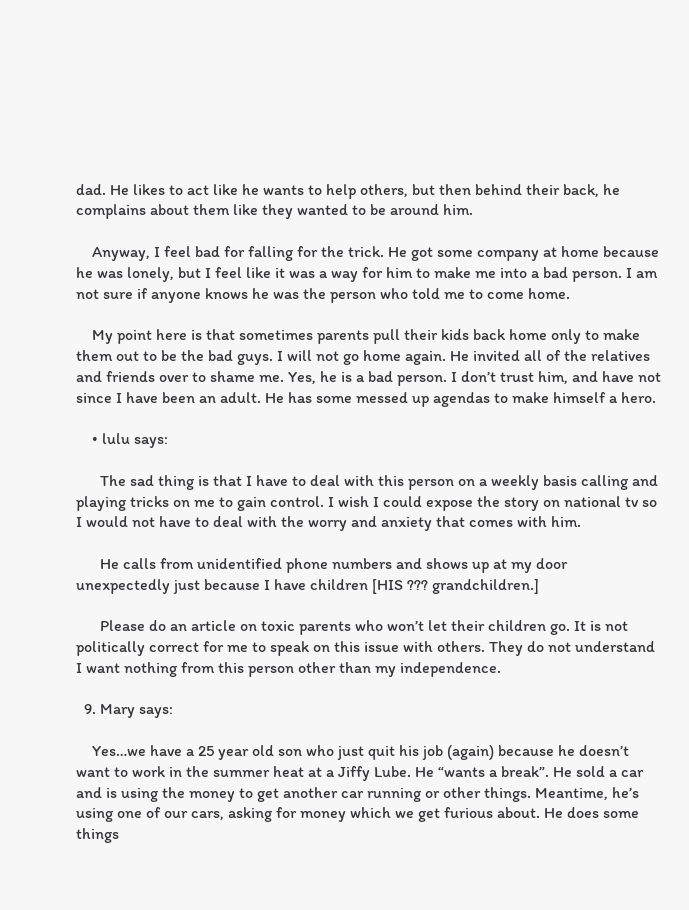dad. He likes to act like he wants to help others, but then behind their back, he complains about them like they wanted to be around him.

    Anyway, I feel bad for falling for the trick. He got some company at home because he was lonely, but I feel like it was a way for him to make me into a bad person. I am not sure if anyone knows he was the person who told me to come home.

    My point here is that sometimes parents pull their kids back home only to make them out to be the bad guys. I will not go home again. He invited all of the relatives and friends over to shame me. Yes, he is a bad person. I don’t trust him, and have not since I have been an adult. He has some messed up agendas to make himself a hero.

    • lulu says:

      The sad thing is that I have to deal with this person on a weekly basis calling and playing tricks on me to gain control. I wish I could expose the story on national tv so I would not have to deal with the worry and anxiety that comes with him.

      He calls from unidentified phone numbers and shows up at my door unexpectedly just because I have children [HIS ??? grandchildren.]

      Please do an article on toxic parents who won’t let their children go. It is not politically correct for me to speak on this issue with others. They do not understand I want nothing from this person other than my independence.

  9. Mary says:

    Yes…we have a 25 year old son who just quit his job (again) because he doesn’t want to work in the summer heat at a Jiffy Lube. He “wants a break”. He sold a car and is using the money to get another car running or other things. Meantime, he’s using one of our cars, asking for money which we get furious about. He does some things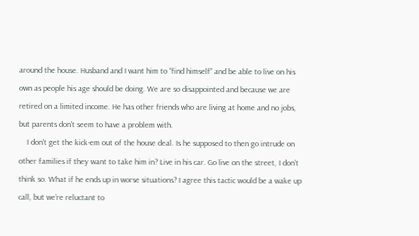around the house. Husband and I want him to “find himself” and be able to live on his own as people his age should be doing. We are so disappointed and because we are retired on a limited income. He has other friends who are living at home and no jobs, but parents don’t seem to have a problem with.
    I don’t get the kick-em out of the house deal. Is he supposed to then go intrude on other families if they want to take him in? Live in his car. Go live on the street, I don’t think so. What if he ends up in worse situations? I agree this tactic would be a wake up call, but we’re reluctant to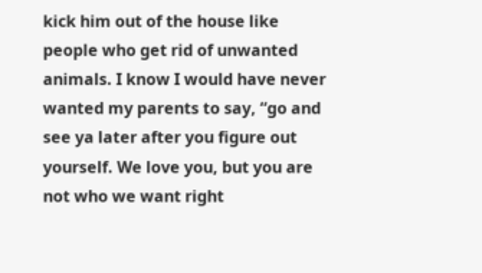kick him out of the house like people who get rid of unwanted animals. I know I would have never wanted my parents to say, “go and see ya later after you figure out yourself. We love you, but you are not who we want right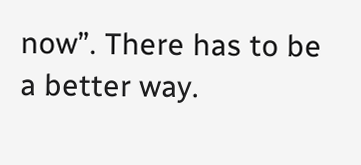now”. There has to be a better way.